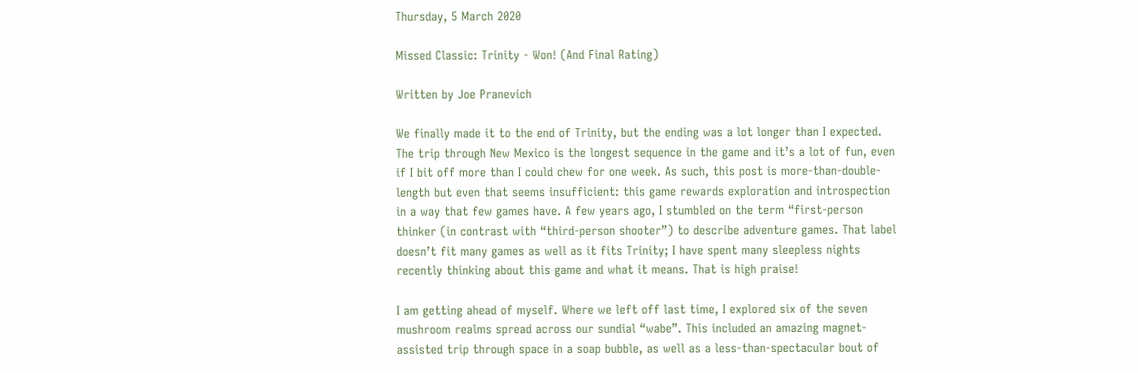Thursday, 5 March 2020

Missed Classic: Trinity - Won! (And Final Rating)

Written by Joe Pranevich

We finally made it to the end of Trinity, but the ending was a lot longer than I expected. The trip through New Mexico is the longest sequence in the game and it’s a lot of fun, even if I bit off more than I could chew for one week. As such, this post is more-than-double-length but even that seems insufficient: this game rewards exploration and introspection in a way that few games have. A few years ago, I stumbled on the term “first-person thinker (in contrast with “third-person shooter”) to describe adventure games. That label doesn’t fit many games as well as it fits Trinity; I have spent many sleepless nights recently thinking about this game and what it means. That is high praise!

I am getting ahead of myself. Where we left off last time, I explored six of the seven mushroom realms spread across our sundial “wabe”. This included an amazing magnet-assisted trip through space in a soap bubble, as well as a less-than-spectacular bout of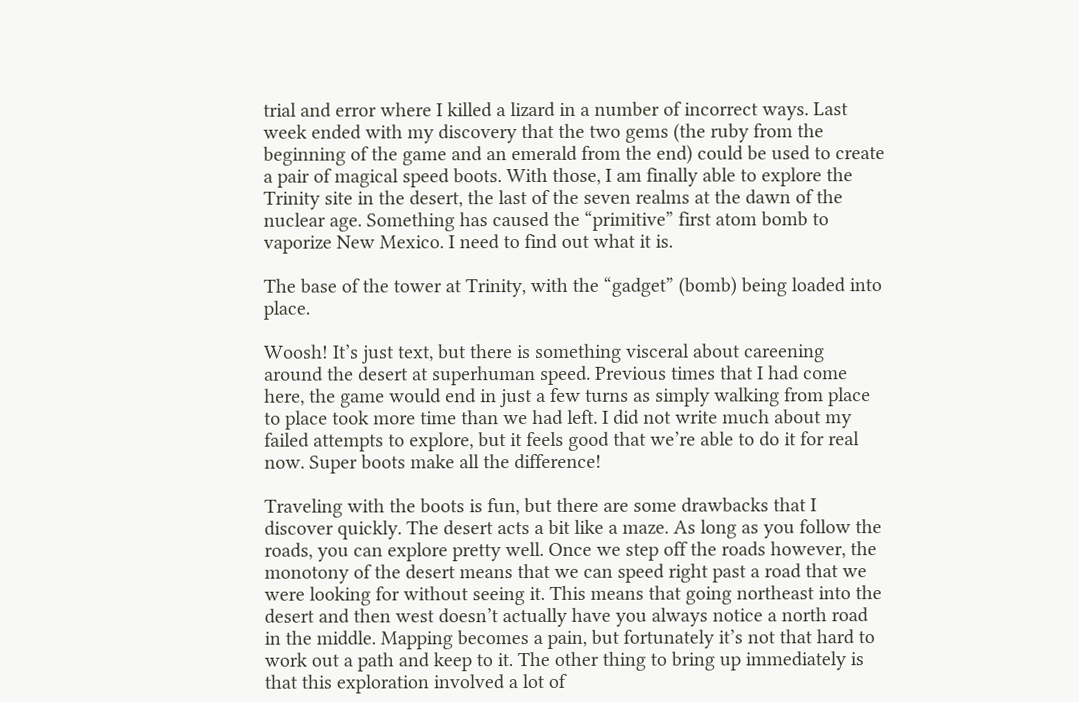trial and error where I killed a lizard in a number of incorrect ways. Last week ended with my discovery that the two gems (the ruby from the beginning of the game and an emerald from the end) could be used to create a pair of magical speed boots. With those, I am finally able to explore the Trinity site in the desert, the last of the seven realms at the dawn of the nuclear age. Something has caused the “primitive” first atom bomb to vaporize New Mexico. I need to find out what it is.

The base of the tower at Trinity, with the “gadget” (bomb) being loaded into place.

Woosh! It’s just text, but there is something visceral about careening around the desert at superhuman speed. Previous times that I had come here, the game would end in just a few turns as simply walking from place to place took more time than we had left. I did not write much about my failed attempts to explore, but it feels good that we’re able to do it for real now. Super boots make all the difference!

Traveling with the boots is fun, but there are some drawbacks that I discover quickly. The desert acts a bit like a maze. As long as you follow the roads, you can explore pretty well. Once we step off the roads however, the monotony of the desert means that we can speed right past a road that we were looking for without seeing it. This means that going northeast into the desert and then west doesn’t actually have you always notice a north road in the middle. Mapping becomes a pain, but fortunately it’s not that hard to work out a path and keep to it. The other thing to bring up immediately is that this exploration involved a lot of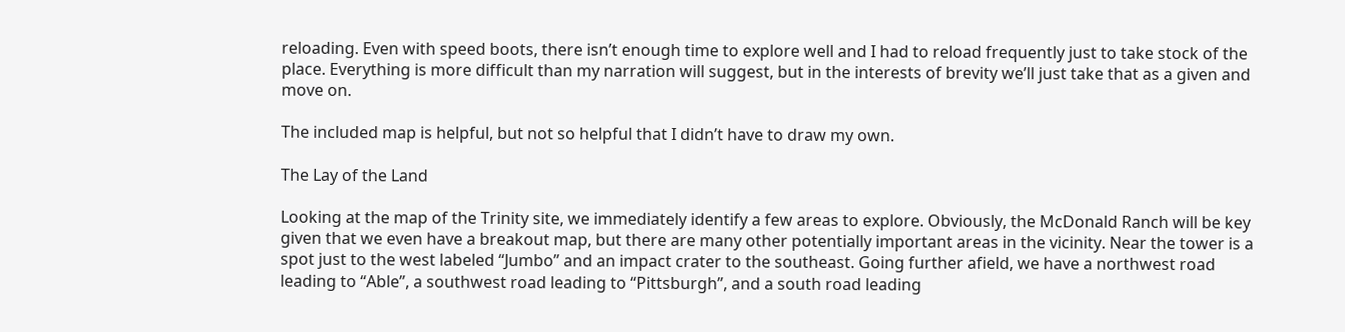reloading. Even with speed boots, there isn’t enough time to explore well and I had to reload frequently just to take stock of the place. Everything is more difficult than my narration will suggest, but in the interests of brevity we’ll just take that as a given and move on.

The included map is helpful, but not so helpful that I didn’t have to draw my own.

The Lay of the Land

Looking at the map of the Trinity site, we immediately identify a few areas to explore. Obviously, the McDonald Ranch will be key given that we even have a breakout map, but there are many other potentially important areas in the vicinity. Near the tower is a spot just to the west labeled “Jumbo” and an impact crater to the southeast. Going further afield, we have a northwest road leading to “Able”, a southwest road leading to “Pittsburgh”, and a south road leading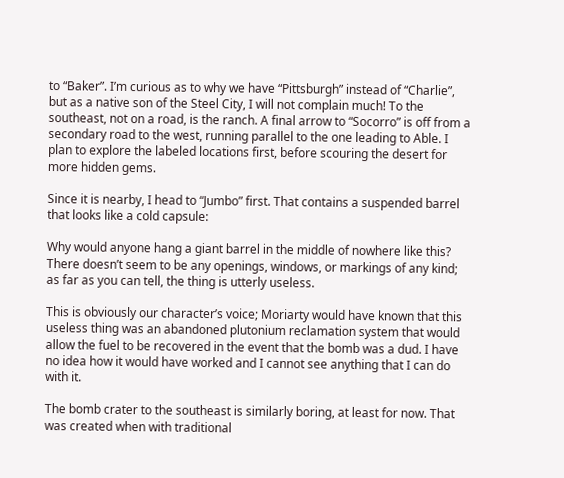to “Baker”. I’m curious as to why we have “Pittsburgh” instead of “Charlie”, but as a native son of the Steel City, I will not complain much! To the southeast, not on a road, is the ranch. A final arrow to “Socorro” is off from a secondary road to the west, running parallel to the one leading to Able. I plan to explore the labeled locations first, before scouring the desert for more hidden gems.

Since it is nearby, I head to “Jumbo” first. That contains a suspended barrel that looks like a cold capsule:

Why would anyone hang a giant barrel in the middle of nowhere like this? There doesn’t seem to be any openings, windows, or markings of any kind; as far as you can tell, the thing is utterly useless.

This is obviously our character’s voice; Moriarty would have known that this useless thing was an abandoned plutonium reclamation system that would allow the fuel to be recovered in the event that the bomb was a dud. I have no idea how it would have worked and I cannot see anything that I can do with it.

The bomb crater to the southeast is similarly boring, at least for now. That was created when with traditional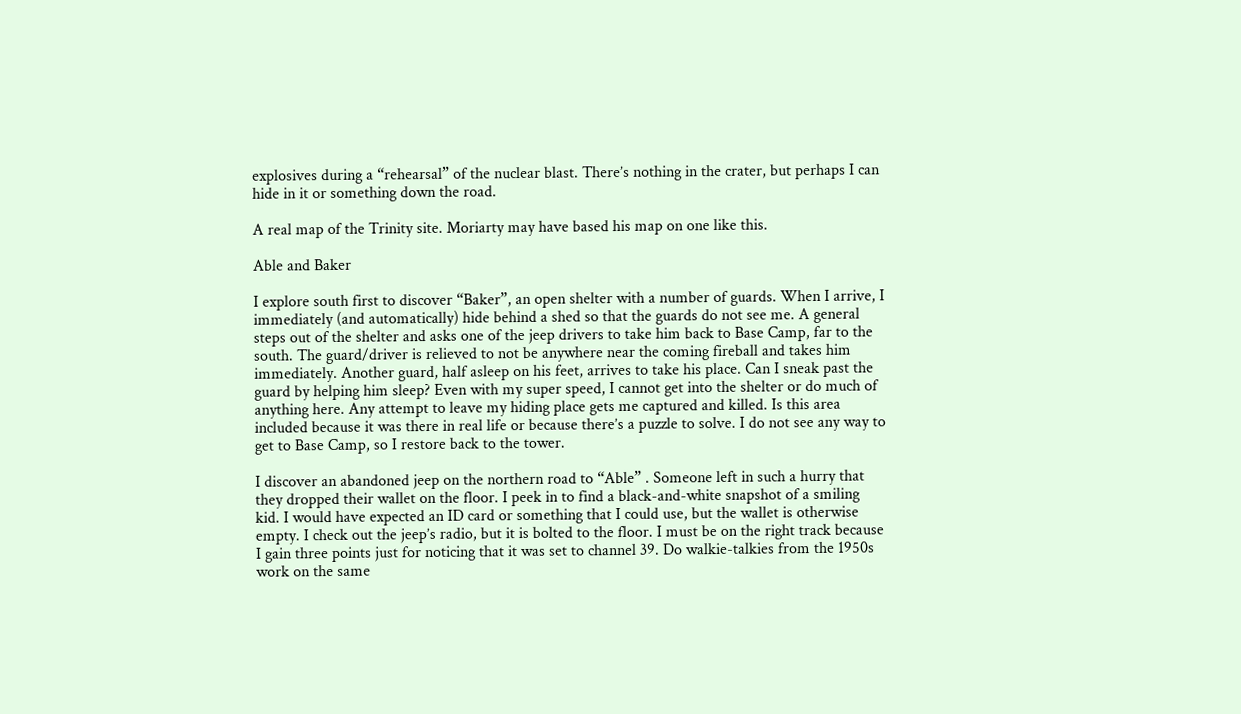explosives during a “rehearsal” of the nuclear blast. There’s nothing in the crater, but perhaps I can hide in it or something down the road.

A real map of the Trinity site. Moriarty may have based his map on one like this.

Able and Baker

I explore south first to discover “Baker”, an open shelter with a number of guards. When I arrive, I immediately (and automatically) hide behind a shed so that the guards do not see me. A general steps out of the shelter and asks one of the jeep drivers to take him back to Base Camp, far to the south. The guard/driver is relieved to not be anywhere near the coming fireball and takes him immediately. Another guard, half asleep on his feet, arrives to take his place. Can I sneak past the guard by helping him sleep? Even with my super speed, I cannot get into the shelter or do much of anything here. Any attempt to leave my hiding place gets me captured and killed. Is this area included because it was there in real life or because there’s a puzzle to solve. I do not see any way to get to Base Camp, so I restore back to the tower.

I discover an abandoned jeep on the northern road to “Able” . Someone left in such a hurry that they dropped their wallet on the floor. I peek in to find a black-and-white snapshot of a smiling kid. I would have expected an ID card or something that I could use, but the wallet is otherwise empty. I check out the jeep’s radio, but it is bolted to the floor. I must be on the right track because I gain three points just for noticing that it was set to channel 39. Do walkie-talkies from the 1950s work on the same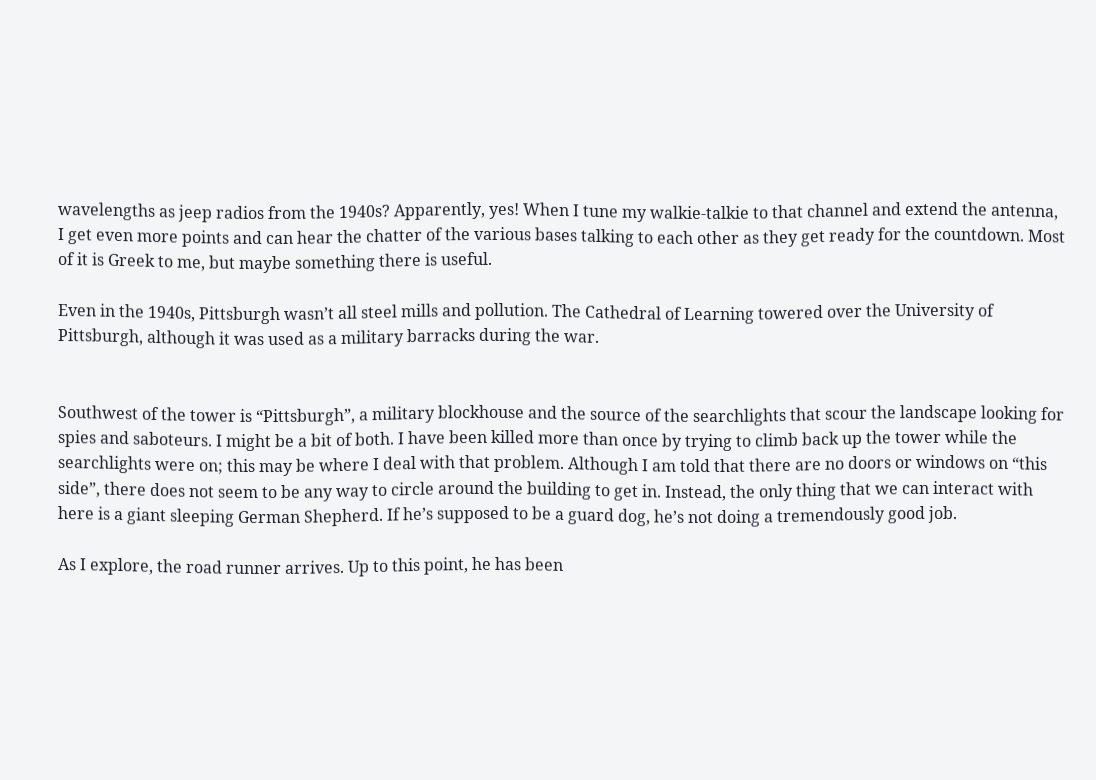wavelengths as jeep radios from the 1940s? Apparently, yes! When I tune my walkie-talkie to that channel and extend the antenna, I get even more points and can hear the chatter of the various bases talking to each other as they get ready for the countdown. Most of it is Greek to me, but maybe something there is useful.

Even in the 1940s, Pittsburgh wasn’t all steel mills and pollution. The Cathedral of Learning towered over the University of Pittsburgh, although it was used as a military barracks during the war.


Southwest of the tower is “Pittsburgh”, a military blockhouse and the source of the searchlights that scour the landscape looking for spies and saboteurs. I might be a bit of both. I have been killed more than once by trying to climb back up the tower while the searchlights were on; this may be where I deal with that problem. Although I am told that there are no doors or windows on “this side”, there does not seem to be any way to circle around the building to get in. Instead, the only thing that we can interact with here is a giant sleeping German Shepherd. If he’s supposed to be a guard dog, he’s not doing a tremendously good job.

As I explore, the road runner arrives. Up to this point, he has been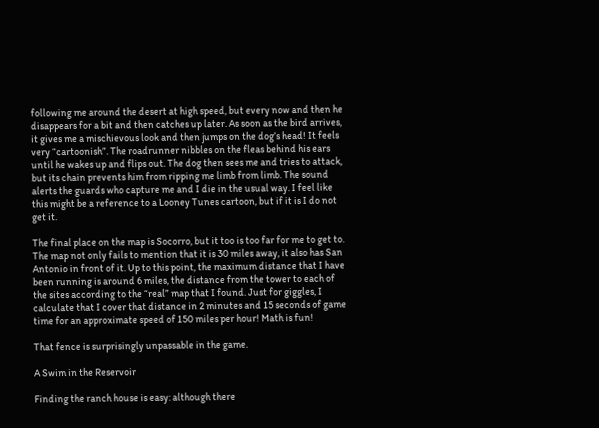following me around the desert at high speed, but every now and then he disappears for a bit and then catches up later. As soon as the bird arrives, it gives me a mischievous look and then jumps on the dog’s head! It feels very “cartoonish”. The roadrunner nibbles on the fleas behind his ears until he wakes up and flips out. The dog then sees me and tries to attack, but its chain prevents him from ripping me limb from limb. The sound alerts the guards who capture me and I die in the usual way. I feel like this might be a reference to a Looney Tunes cartoon, but if it is I do not get it.

The final place on the map is Socorro, but it too is too far for me to get to. The map not only fails to mention that it is 30 miles away, it also has San Antonio in front of it. Up to this point, the maximum distance that I have been running is around 6 miles, the distance from the tower to each of the sites according to the “real” map that I found. Just for giggles, I calculate that I cover that distance in 2 minutes and 15 seconds of game time for an approximate speed of 150 miles per hour! Math is fun!

That fence is surprisingly unpassable in the game.

A Swim in the Reservoir

Finding the ranch house is easy: although there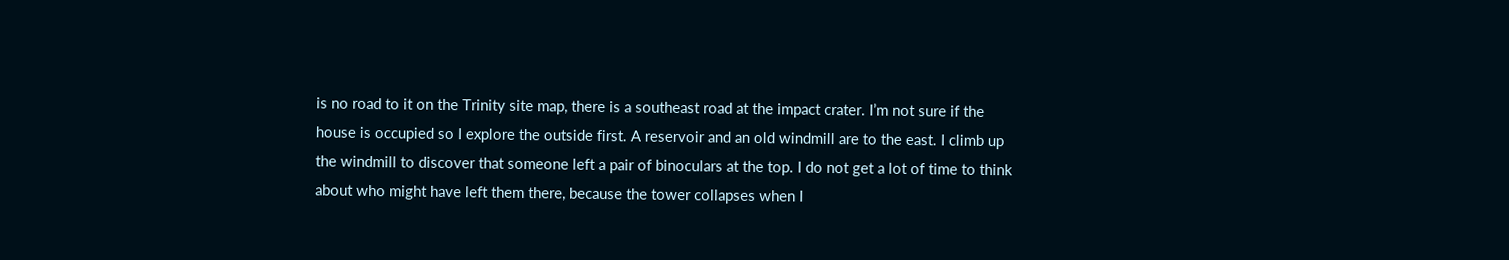is no road to it on the Trinity site map, there is a southeast road at the impact crater. I’m not sure if the house is occupied so I explore the outside first. A reservoir and an old windmill are to the east. I climb up the windmill to discover that someone left a pair of binoculars at the top. I do not get a lot of time to think about who might have left them there, because the tower collapses when I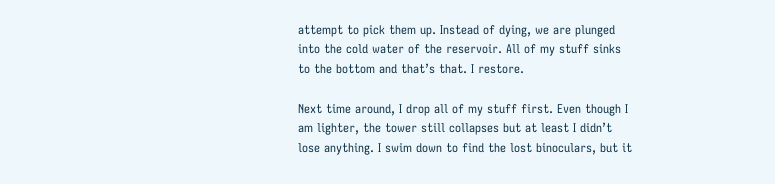attempt to pick them up. Instead of dying, we are plunged into the cold water of the reservoir. All of my stuff sinks to the bottom and that’s that. I restore.

Next time around, I drop all of my stuff first. Even though I am lighter, the tower still collapses but at least I didn’t lose anything. I swim down to find the lost binoculars, but it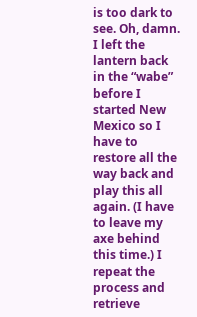is too dark to see. Oh, damn. I left the lantern back in the “wabe” before I started New Mexico so I have to restore all the way back and play this all again. (I have to leave my axe behind this time.) I repeat the process and retrieve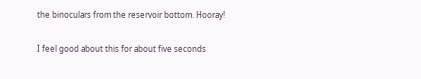the binoculars from the reservoir bottom. Hooray!

I feel good about this for about five seconds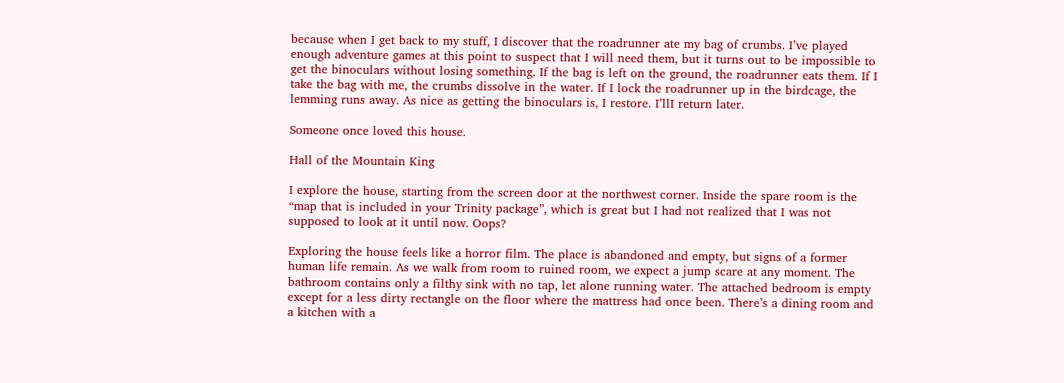because when I get back to my stuff, I discover that the roadrunner ate my bag of crumbs. I’ve played enough adventure games at this point to suspect that I will need them, but it turns out to be impossible to get the binoculars without losing something. If the bag is left on the ground, the roadrunner eats them. If I take the bag with me, the crumbs dissolve in the water. If I lock the roadrunner up in the birdcage, the lemming runs away. As nice as getting the binoculars is, I restore. I’llI return later.

Someone once loved this house.

Hall of the Mountain King

I explore the house, starting from the screen door at the northwest corner. Inside the spare room is the “map that is included in your Trinity package”, which is great but I had not realized that I was not supposed to look at it until now. Oops?

Exploring the house feels like a horror film. The place is abandoned and empty, but signs of a former human life remain. As we walk from room to ruined room, we expect a jump scare at any moment. The bathroom contains only a filthy sink with no tap, let alone running water. The attached bedroom is empty except for a less dirty rectangle on the floor where the mattress had once been. There’s a dining room and a kitchen with a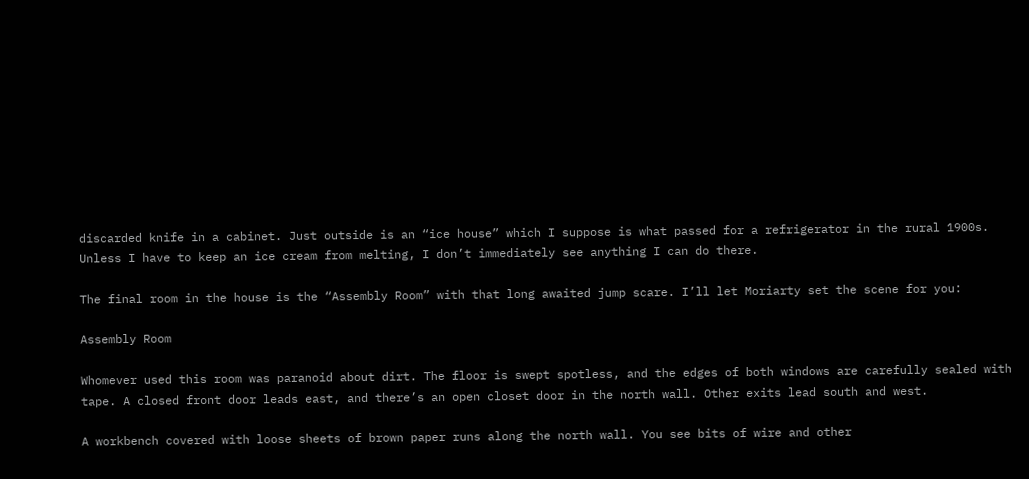discarded knife in a cabinet. Just outside is an “ice house” which I suppose is what passed for a refrigerator in the rural 1900s. Unless I have to keep an ice cream from melting, I don’t immediately see anything I can do there.

The final room in the house is the “Assembly Room” with that long awaited jump scare. I’ll let Moriarty set the scene for you:

Assembly Room

Whomever used this room was paranoid about dirt. The floor is swept spotless, and the edges of both windows are carefully sealed with tape. A closed front door leads east, and there’s an open closet door in the north wall. Other exits lead south and west.

A workbench covered with loose sheets of brown paper runs along the north wall. You see bits of wire and other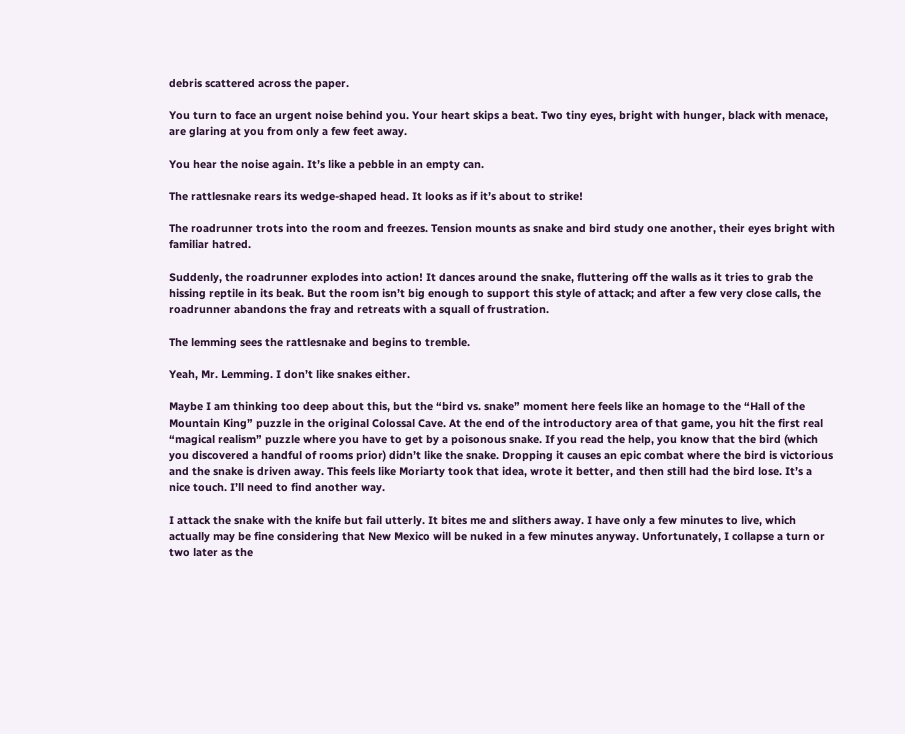debris scattered across the paper.

You turn to face an urgent noise behind you. Your heart skips a beat. Two tiny eyes, bright with hunger, black with menace, are glaring at you from only a few feet away.

You hear the noise again. It’s like a pebble in an empty can.

The rattlesnake rears its wedge-shaped head. It looks as if it’s about to strike!

The roadrunner trots into the room and freezes. Tension mounts as snake and bird study one another, their eyes bright with familiar hatred.

Suddenly, the roadrunner explodes into action! It dances around the snake, fluttering off the walls as it tries to grab the hissing reptile in its beak. But the room isn’t big enough to support this style of attack; and after a few very close calls, the roadrunner abandons the fray and retreats with a squall of frustration.

The lemming sees the rattlesnake and begins to tremble.

Yeah, Mr. Lemming. I don’t like snakes either.

Maybe I am thinking too deep about this, but the “bird vs. snake” moment here feels like an homage to the “Hall of the Mountain King” puzzle in the original Colossal Cave. At the end of the introductory area of that game, you hit the first real “magical realism” puzzle where you have to get by a poisonous snake. If you read the help, you know that the bird (which you discovered a handful of rooms prior) didn’t like the snake. Dropping it causes an epic combat where the bird is victorious and the snake is driven away. This feels like Moriarty took that idea, wrote it better, and then still had the bird lose. It’s a nice touch. I’ll need to find another way.

I attack the snake with the knife but fail utterly. It bites me and slithers away. I have only a few minutes to live, which actually may be fine considering that New Mexico will be nuked in a few minutes anyway. Unfortunately, I collapse a turn or two later as the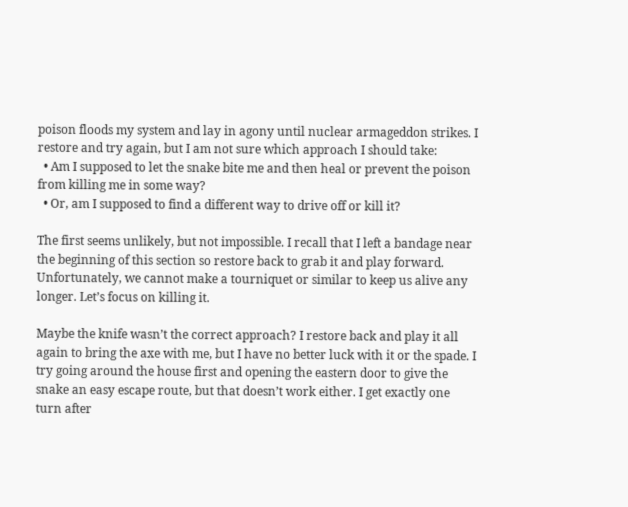poison floods my system and lay in agony until nuclear armageddon strikes. I restore and try again, but I am not sure which approach I should take:
  • Am I supposed to let the snake bite me and then heal or prevent the poison from killing me in some way?
  • Or, am I supposed to find a different way to drive off or kill it?

The first seems unlikely, but not impossible. I recall that I left a bandage near the beginning of this section so restore back to grab it and play forward. Unfortunately, we cannot make a tourniquet or similar to keep us alive any longer. Let’s focus on killing it.

Maybe the knife wasn’t the correct approach? I restore back and play it all again to bring the axe with me, but I have no better luck with it or the spade. I try going around the house first and opening the eastern door to give the snake an easy escape route, but that doesn’t work either. I get exactly one turn after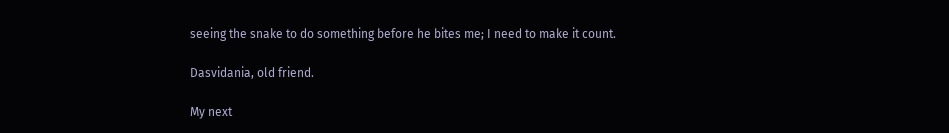seeing the snake to do something before he bites me; I need to make it count.

Dasvidania, old friend.

My next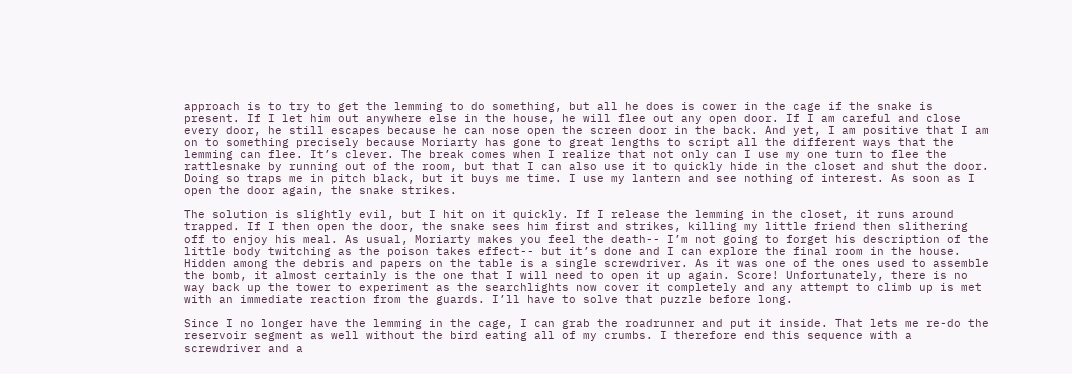approach is to try to get the lemming to do something, but all he does is cower in the cage if the snake is present. If I let him out anywhere else in the house, he will flee out any open door. If I am careful and close every door, he still escapes because he can nose open the screen door in the back. And yet, I am positive that I am on to something precisely because Moriarty has gone to great lengths to script all the different ways that the lemming can flee. It’s clever. The break comes when I realize that not only can I use my one turn to flee the rattlesnake by running out of the room, but that I can also use it to quickly hide in the closet and shut the door. Doing so traps me in pitch black, but it buys me time. I use my lantern and see nothing of interest. As soon as I open the door again, the snake strikes.

The solution is slightly evil, but I hit on it quickly. If I release the lemming in the closet, it runs around trapped. If I then open the door, the snake sees him first and strikes, killing my little friend then slithering off to enjoy his meal. As usual, Moriarty makes you feel the death-- I’m not going to forget his description of the little body twitching as the poison takes effect-- but it’s done and I can explore the final room in the house. Hidden among the debris and papers on the table is a single screwdriver. As it was one of the ones used to assemble the bomb, it almost certainly is the one that I will need to open it up again. Score! Unfortunately, there is no way back up the tower to experiment as the searchlights now cover it completely and any attempt to climb up is met with an immediate reaction from the guards. I’ll have to solve that puzzle before long.

Since I no longer have the lemming in the cage, I can grab the roadrunner and put it inside. That lets me re-do the reservoir segment as well without the bird eating all of my crumbs. I therefore end this sequence with a screwdriver and a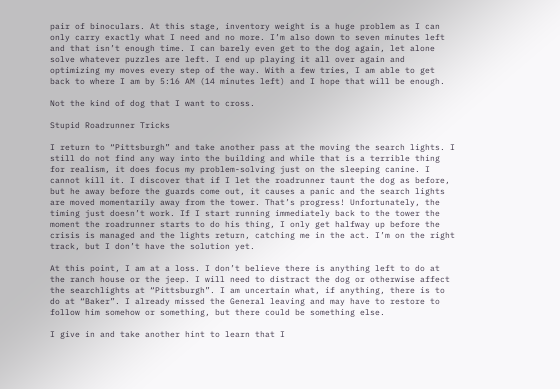pair of binoculars. At this stage, inventory weight is a huge problem as I can only carry exactly what I need and no more. I’m also down to seven minutes left and that isn’t enough time. I can barely even get to the dog again, let alone solve whatever puzzles are left. I end up playing it all over again and optimizing my moves every step of the way. With a few tries, I am able to get back to where I am by 5:16 AM (14 minutes left) and I hope that will be enough.

Not the kind of dog that I want to cross.

Stupid Roadrunner Tricks

I return to “Pittsburgh” and take another pass at the moving the search lights. I still do not find any way into the building and while that is a terrible thing for realism, it does focus my problem-solving just on the sleeping canine. I cannot kill it. I discover that if I let the roadrunner taunt the dog as before, but he away before the guards come out, it causes a panic and the search lights are moved momentarily away from the tower. That’s progress! Unfortunately, the timing just doesn’t work. If I start running immediately back to the tower the moment the roadrunner starts to do his thing, I only get halfway up before the crisis is managed and the lights return, catching me in the act. I’m on the right track, but I don’t have the solution yet.

At this point, I am at a loss. I don’t believe there is anything left to do at the ranch house or the jeep. I will need to distract the dog or otherwise affect the searchlights at “Pittsburgh”. I am uncertain what, if anything, there is to do at “Baker”. I already missed the General leaving and may have to restore to follow him somehow or something, but there could be something else.

I give in and take another hint to learn that I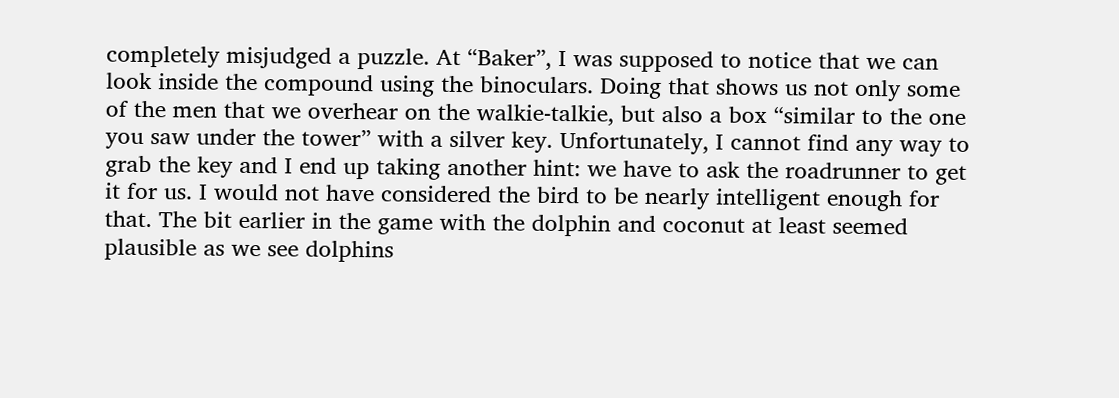completely misjudged a puzzle. At “Baker”, I was supposed to notice that we can look inside the compound using the binoculars. Doing that shows us not only some of the men that we overhear on the walkie-talkie, but also a box “similar to the one you saw under the tower” with a silver key. Unfortunately, I cannot find any way to grab the key and I end up taking another hint: we have to ask the roadrunner to get it for us. I would not have considered the bird to be nearly intelligent enough for that. The bit earlier in the game with the dolphin and coconut at least seemed plausible as we see dolphins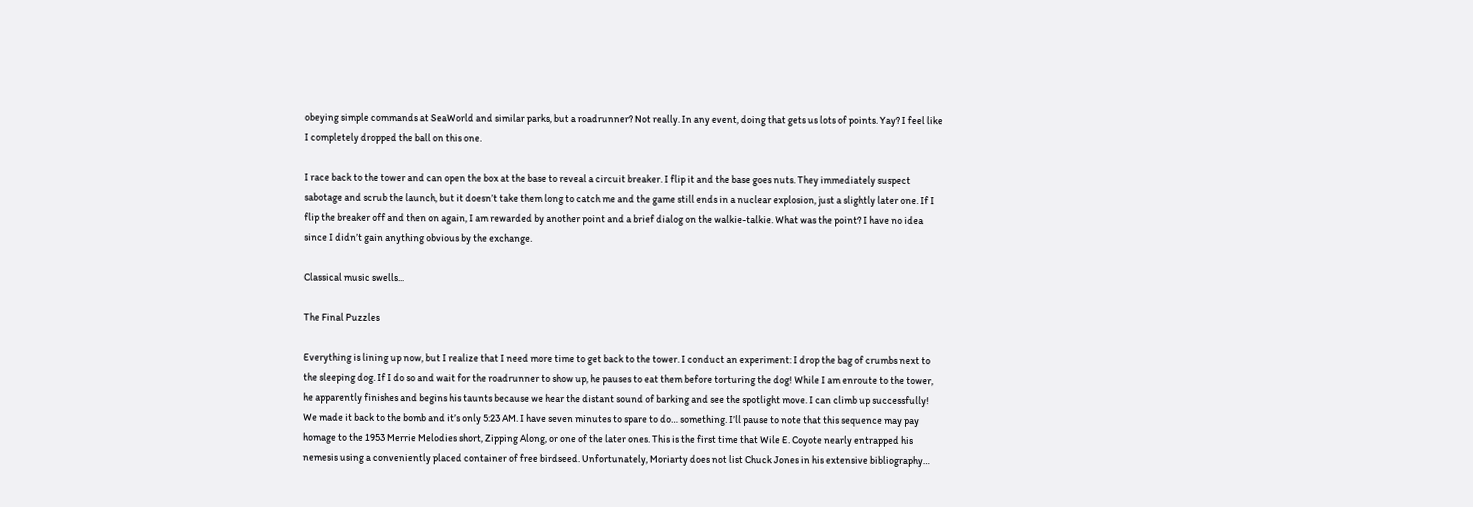obeying simple commands at SeaWorld and similar parks, but a roadrunner? Not really. In any event, doing that gets us lots of points. Yay? I feel like I completely dropped the ball on this one.

I race back to the tower and can open the box at the base to reveal a circuit breaker. I flip it and the base goes nuts. They immediately suspect sabotage and scrub the launch, but it doesn’t take them long to catch me and the game still ends in a nuclear explosion, just a slightly later one. If I flip the breaker off and then on again, I am rewarded by another point and a brief dialog on the walkie-talkie. What was the point? I have no idea since I didn’t gain anything obvious by the exchange.

Classical music swells...

The Final Puzzles

Everything is lining up now, but I realize that I need more time to get back to the tower. I conduct an experiment: I drop the bag of crumbs next to the sleeping dog. If I do so and wait for the roadrunner to show up, he pauses to eat them before torturing the dog! While I am enroute to the tower, he apparently finishes and begins his taunts because we hear the distant sound of barking and see the spotlight move. I can climb up successfully! We made it back to the bomb and it’s only 5:23 AM. I have seven minutes to spare to do… something. I’ll pause to note that this sequence may pay homage to the 1953 Merrie Melodies short, Zipping Along, or one of the later ones. This is the first time that Wile E. Coyote nearly entrapped his nemesis using a conveniently placed container of free birdseed. Unfortunately, Moriarty does not list Chuck Jones in his extensive bibliography…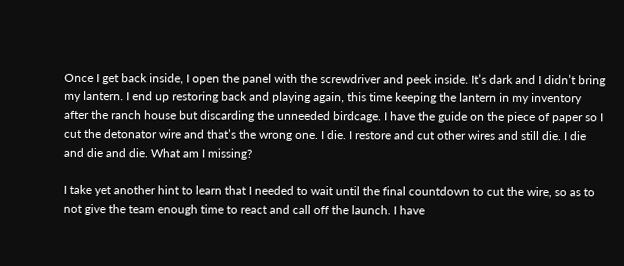Once I get back inside, I open the panel with the screwdriver and peek inside. It’s dark and I didn’t bring my lantern. I end up restoring back and playing again, this time keeping the lantern in my inventory after the ranch house but discarding the unneeded birdcage. I have the guide on the piece of paper so I cut the detonator wire and that’s the wrong one. I die. I restore and cut other wires and still die. I die and die and die. What am I missing?

I take yet another hint to learn that I needed to wait until the final countdown to cut the wire, so as to not give the team enough time to react and call off the launch. I have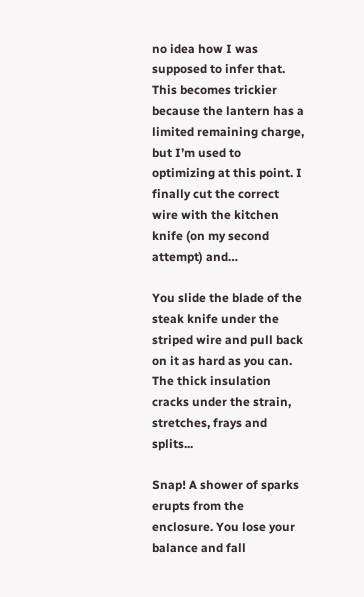no idea how I was supposed to infer that. This becomes trickier because the lantern has a limited remaining charge, but I’m used to optimizing at this point. I finally cut the correct wire with the kitchen knife (on my second attempt) and…

You slide the blade of the steak knife under the striped wire and pull back on it as hard as you can. The thick insulation cracks under the strain, stretches, frays and splits...

Snap! A shower of sparks erupts from the enclosure. You lose your balance and fall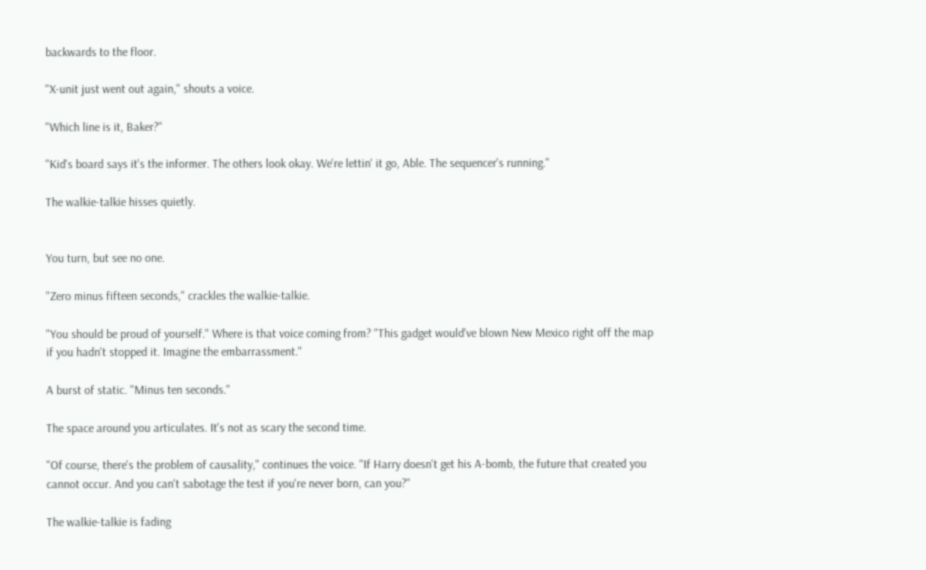backwards to the floor.

"X-unit just went out again," shouts a voice.

"Which line is it, Baker?"

"Kid's board says it's the informer. The others look okay. We're lettin' it go, Able. The sequencer's running."

The walkie-talkie hisses quietly.


You turn, but see no one.

"Zero minus fifteen seconds," crackles the walkie-talkie.

"You should be proud of yourself." Where is that voice coming from? "This gadget would've blown New Mexico right off the map if you hadn't stopped it. Imagine the embarrassment."

A burst of static. "Minus ten seconds."

The space around you articulates. It's not as scary the second time.

"Of course, there's the problem of causality," continues the voice. "If Harry doesn't get his A-bomb, the future that created you cannot occur. And you can't sabotage the test if you're never born, can you?"

The walkie-talkie is fading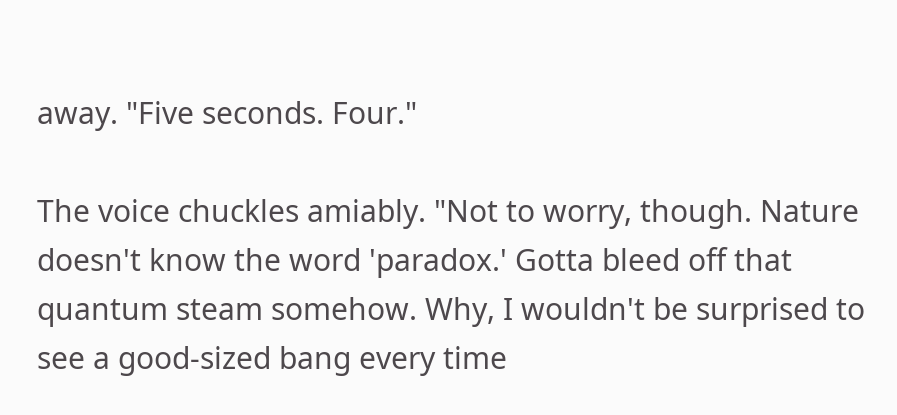away. "Five seconds. Four."

The voice chuckles amiably. "Not to worry, though. Nature doesn't know the word 'paradox.' Gotta bleed off that quantum steam somehow. Why, I wouldn't be surprised to see a good-sized bang every time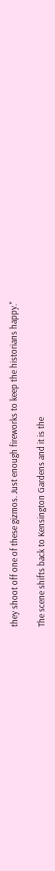they shoot off one of these gizmos. Just enough fireworks to keep the historians happy."

The scene shifts back to Kensington Gardens and it is the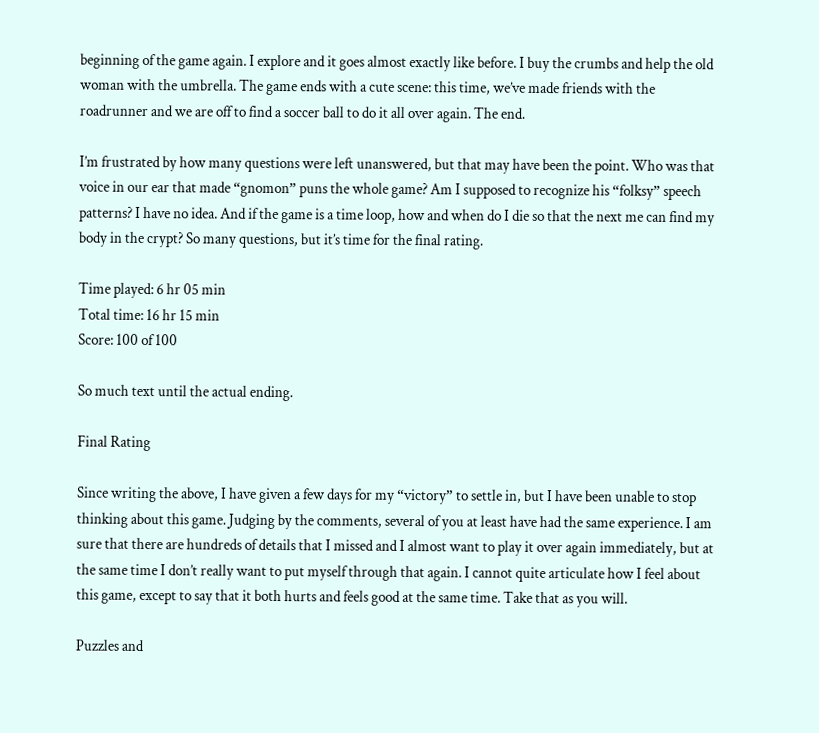beginning of the game again. I explore and it goes almost exactly like before. I buy the crumbs and help the old woman with the umbrella. The game ends with a cute scene: this time, we’ve made friends with the roadrunner and we are off to find a soccer ball to do it all over again. The end.

I’m frustrated by how many questions were left unanswered, but that may have been the point. Who was that voice in our ear that made “gnomon” puns the whole game? Am I supposed to recognize his “folksy” speech patterns? I have no idea. And if the game is a time loop, how and when do I die so that the next me can find my body in the crypt? So many questions, but it’s time for the final rating.

Time played: 6 hr 05 min
Total time: 16 hr 15 min
Score: 100 of 100

So much text until the actual ending.

Final Rating

Since writing the above, I have given a few days for my “victory” to settle in, but I have been unable to stop thinking about this game. Judging by the comments, several of you at least have had the same experience. I am sure that there are hundreds of details that I missed and I almost want to play it over again immediately, but at the same time I don’t really want to put myself through that again. I cannot quite articulate how I feel about this game, except to say that it both hurts and feels good at the same time. Take that as you will.

Puzzles and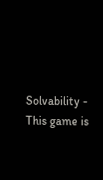Solvability - This game is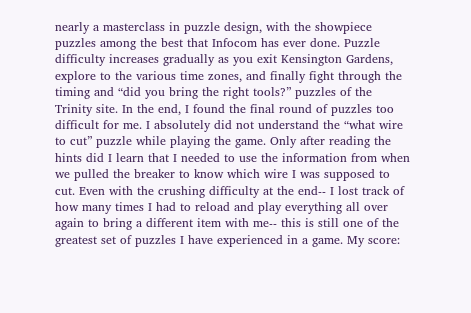nearly a masterclass in puzzle design, with the showpiece puzzles among the best that Infocom has ever done. Puzzle difficulty increases gradually as you exit Kensington Gardens, explore to the various time zones, and finally fight through the timing and “did you bring the right tools?” puzzles of the Trinity site. In the end, I found the final round of puzzles too difficult for me. I absolutely did not understand the “what wire to cut” puzzle while playing the game. Only after reading the hints did I learn that I needed to use the information from when we pulled the breaker to know which wire I was supposed to cut. Even with the crushing difficulty at the end-- I lost track of how many times I had to reload and play everything all over again to bring a different item with me-- this is still one of the greatest set of puzzles I have experienced in a game. My score: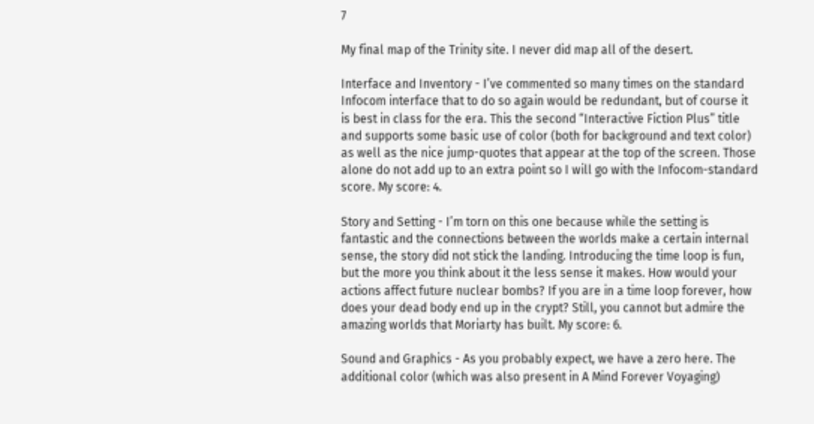7

My final map of the Trinity site. I never did map all of the desert.

Interface and Inventory - I’ve commented so many times on the standard Infocom interface that to do so again would be redundant, but of course it is best in class for the era. This the second “Interactive Fiction Plus” title and supports some basic use of color (both for background and text color) as well as the nice jump-quotes that appear at the top of the screen. Those alone do not add up to an extra point so I will go with the Infocom-standard score. My score: 4.

Story and Setting - I’m torn on this one because while the setting is fantastic and the connections between the worlds make a certain internal sense, the story did not stick the landing. Introducing the time loop is fun, but the more you think about it the less sense it makes. How would your actions affect future nuclear bombs? If you are in a time loop forever, how does your dead body end up in the crypt? Still, you cannot but admire the amazing worlds that Moriarty has built. My score: 6.

Sound and Graphics - As you probably expect, we have a zero here. The additional color (which was also present in A Mind Forever Voyaging)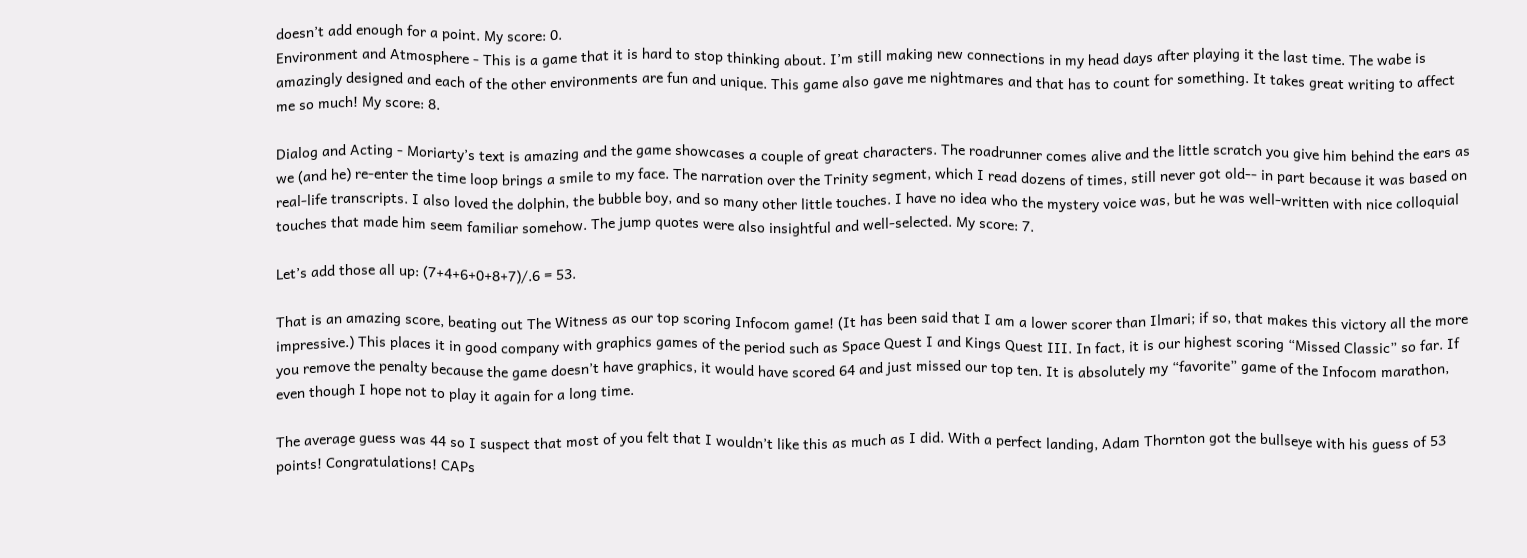doesn’t add enough for a point. My score: 0.
Environment and Atmosphere - This is a game that it is hard to stop thinking about. I’m still making new connections in my head days after playing it the last time. The wabe is amazingly designed and each of the other environments are fun and unique. This game also gave me nightmares and that has to count for something. It takes great writing to affect me so much! My score: 8.

Dialog and Acting - Moriarty’s text is amazing and the game showcases a couple of great characters. The roadrunner comes alive and the little scratch you give him behind the ears as we (and he) re-enter the time loop brings a smile to my face. The narration over the Trinity segment, which I read dozens of times, still never got old-- in part because it was based on real-life transcripts. I also loved the dolphin, the bubble boy, and so many other little touches. I have no idea who the mystery voice was, but he was well-written with nice colloquial touches that made him seem familiar somehow. The jump quotes were also insightful and well-selected. My score: 7.

Let’s add those all up: (7+4+6+0+8+7)/.6 = 53.

That is an amazing score, beating out The Witness as our top scoring Infocom game! (It has been said that I am a lower scorer than Ilmari; if so, that makes this victory all the more impressive.) This places it in good company with graphics games of the period such as Space Quest I and Kings Quest III. In fact, it is our highest scoring “Missed Classic” so far. If you remove the penalty because the game doesn’t have graphics, it would have scored 64 and just missed our top ten. It is absolutely my “favorite” game of the Infocom marathon, even though I hope not to play it again for a long time.

The average guess was 44 so I suspect that most of you felt that I wouldn’t like this as much as I did. With a perfect landing, Adam Thornton got the bullseye with his guess of 53 points! Congratulations! CAPs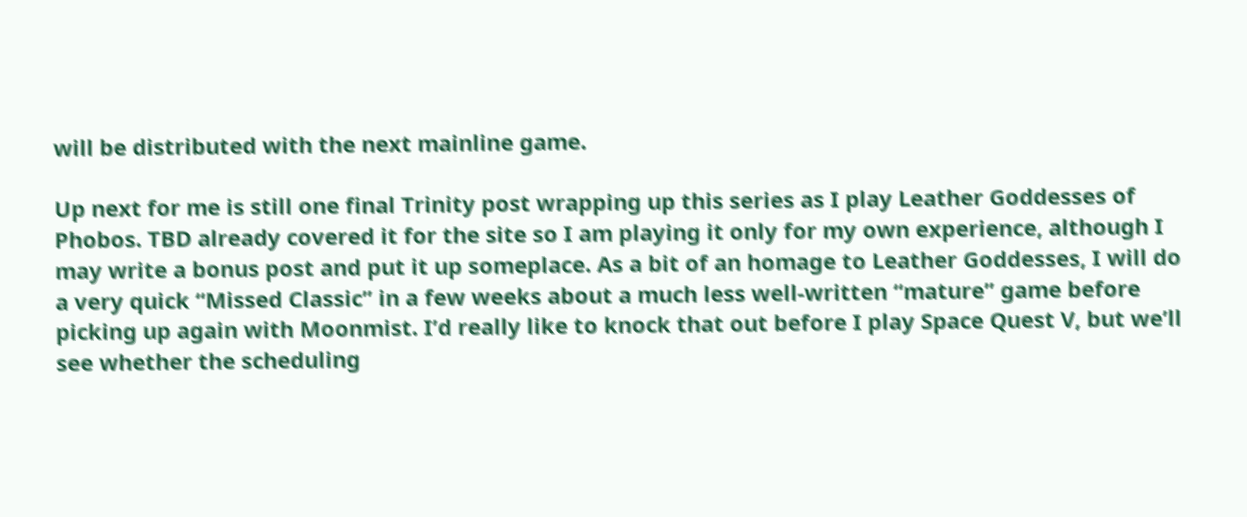will be distributed with the next mainline game.

Up next for me is still one final Trinity post wrapping up this series as I play Leather Goddesses of Phobos. TBD already covered it for the site so I am playing it only for my own experience, although I may write a bonus post and put it up someplace. As a bit of an homage to Leather Goddesses, I will do a very quick “Missed Classic” in a few weeks about a much less well-written “mature” game before picking up again with Moonmist. I’d really like to knock that out before I play Space Quest V, but we’ll see whether the scheduling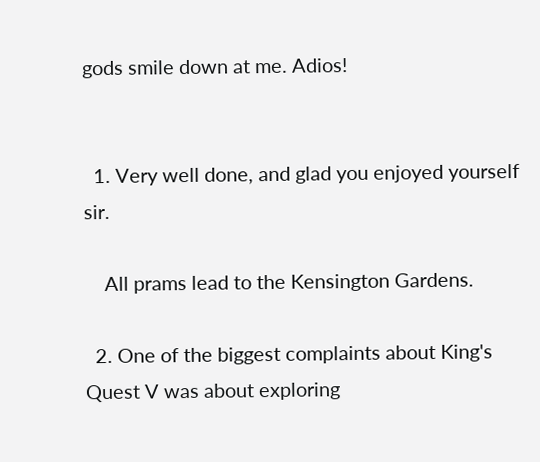gods smile down at me. Adios!


  1. Very well done, and glad you enjoyed yourself sir.

    All prams lead to the Kensington Gardens.

  2. One of the biggest complaints about King's Quest V was about exploring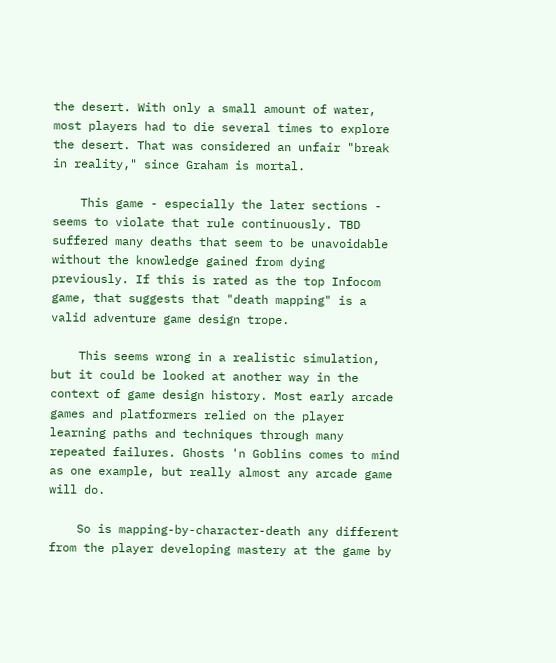the desert. With only a small amount of water, most players had to die several times to explore the desert. That was considered an unfair "break in reality," since Graham is mortal.

    This game - especially the later sections - seems to violate that rule continuously. TBD suffered many deaths that seem to be unavoidable without the knowledge gained from dying previously. If this is rated as the top Infocom game, that suggests that "death mapping" is a valid adventure game design trope.

    This seems wrong in a realistic simulation, but it could be looked at another way in the context of game design history. Most early arcade games and platformers relied on the player learning paths and techniques through many repeated failures. Ghosts 'n Goblins comes to mind as one example, but really almost any arcade game will do.

    So is mapping-by-character-death any different from the player developing mastery at the game by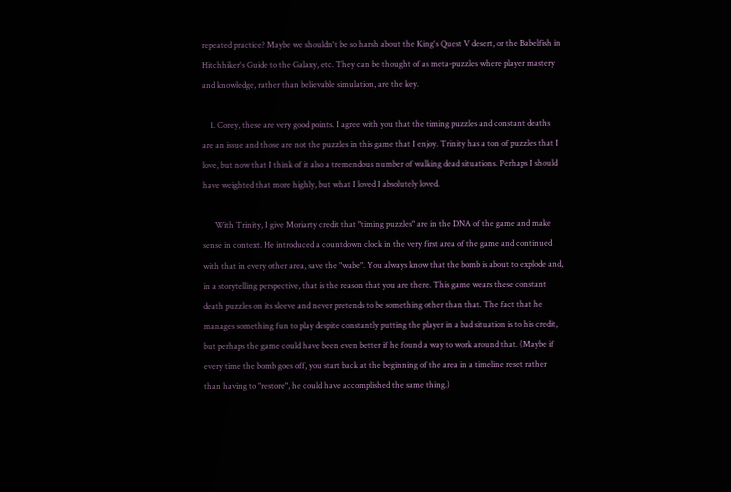repeated practice? Maybe we shouldn't be so harsh about the King's Quest V desert, or the Babelfish in Hitchhiker's Guide to the Galaxy, etc. They can be thought of as meta-puzzles where player mastery and knowledge, rather than believable simulation, are the key.

    1. Corey, these are very good points. I agree with you that the timing puzzles and constant deaths are an issue and those are not the puzzles in this game that I enjoy. Trinity has a ton of puzzles that I love, but now that I think of it also a tremendous number of walking dead situations. Perhaps I should have weighted that more highly, but what I loved I absolutely loved.

      With Trinity, I give Moriarty credit that "timing puzzles" are in the DNA of the game and make sense in context. He introduced a countdown clock in the very first area of the game and continued with that in every other area, save the "wabe". You always know that the bomb is about to explode and, in a storytelling perspective, that is the reason that you are there. This game wears these constant death puzzles on its sleeve and never pretends to be something other than that. The fact that he manages something fun to play despite constantly putting the player in a bad situation is to his credit, but perhaps the game could have been even better if he found a way to work around that. (Maybe if every time the bomb goes off, you start back at the beginning of the area in a timeline reset rather than having to "restore", he could have accomplished the same thing.)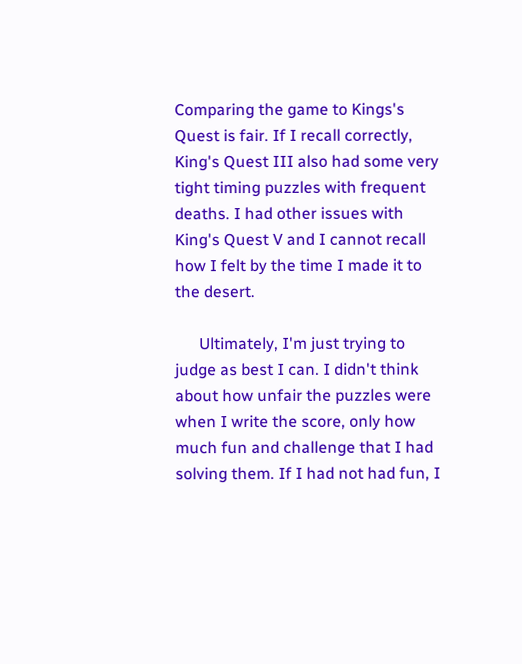Comparing the game to Kings's Quest is fair. If I recall correctly, King's Quest III also had some very tight timing puzzles with frequent deaths. I had other issues with King's Quest V and I cannot recall how I felt by the time I made it to the desert.

      Ultimately, I'm just trying to judge as best I can. I didn't think about how unfair the puzzles were when I write the score, only how much fun and challenge that I had solving them. If I had not had fun, I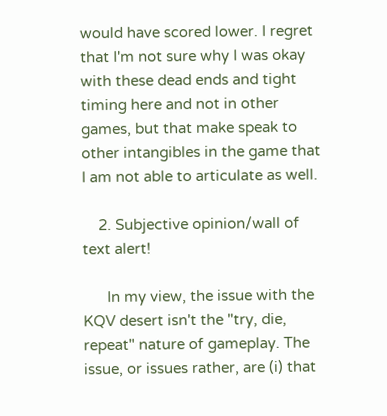would have scored lower. I regret that I'm not sure why I was okay with these dead ends and tight timing here and not in other games, but that make speak to other intangibles in the game that I am not able to articulate as well.

    2. Subjective opinion/wall of text alert!

      In my view, the issue with the KQV desert isn't the "try, die, repeat" nature of gameplay. The issue, or issues rather, are (i) that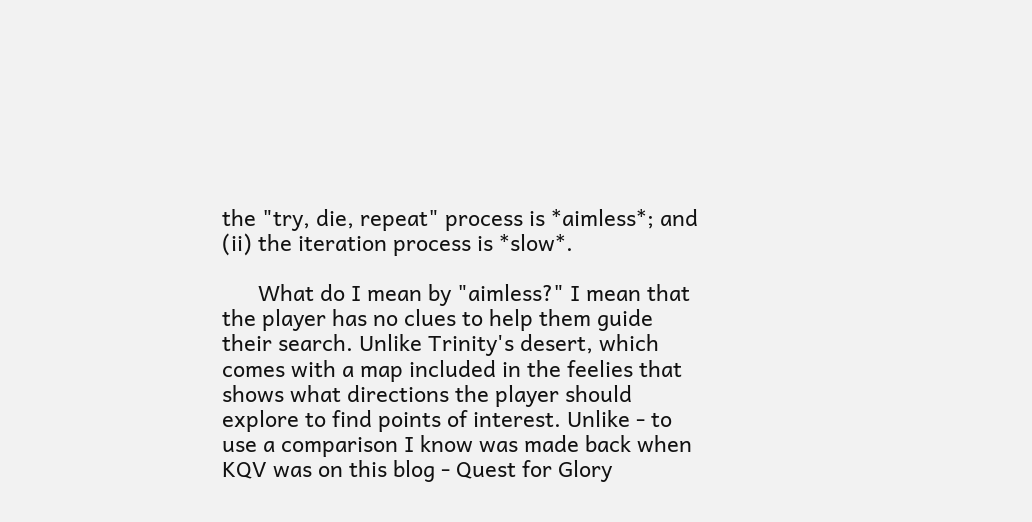the "try, die, repeat" process is *aimless*; and (ii) the iteration process is *slow*.

      What do I mean by "aimless?" I mean that the player has no clues to help them guide their search. Unlike Trinity's desert, which comes with a map included in the feelies that shows what directions the player should explore to find points of interest. Unlike - to use a comparison I know was made back when KQV was on this blog - Quest for Glory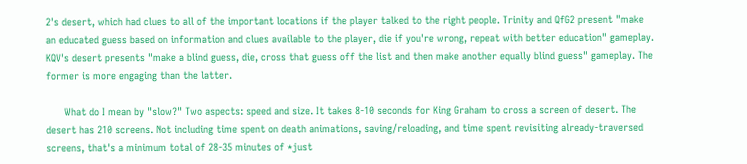2's desert, which had clues to all of the important locations if the player talked to the right people. Trinity and QfG2 present "make an educated guess based on information and clues available to the player, die if you're wrong, repeat with better education" gameplay. KQV's desert presents "make a blind guess, die, cross that guess off the list and then make another equally blind guess" gameplay. The former is more engaging than the latter.

      What do I mean by "slow?" Two aspects: speed and size. It takes 8-10 seconds for King Graham to cross a screen of desert. The desert has 210 screens. Not including time spent on death animations, saving/reloading, and time spent revisiting already-traversed screens, that's a minimum total of 28-35 minutes of *just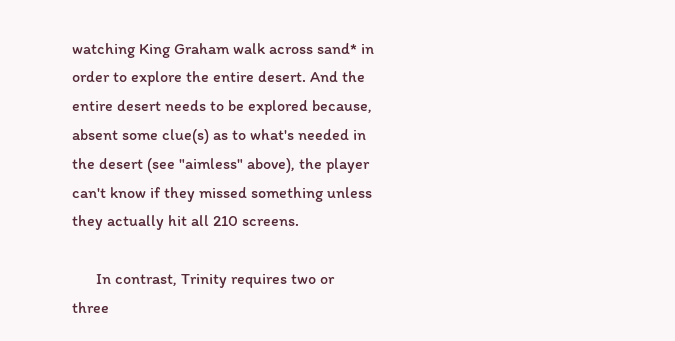watching King Graham walk across sand* in order to explore the entire desert. And the entire desert needs to be explored because, absent some clue(s) as to what's needed in the desert (see "aimless" above), the player can't know if they missed something unless they actually hit all 210 screens.

      In contrast, Trinity requires two or three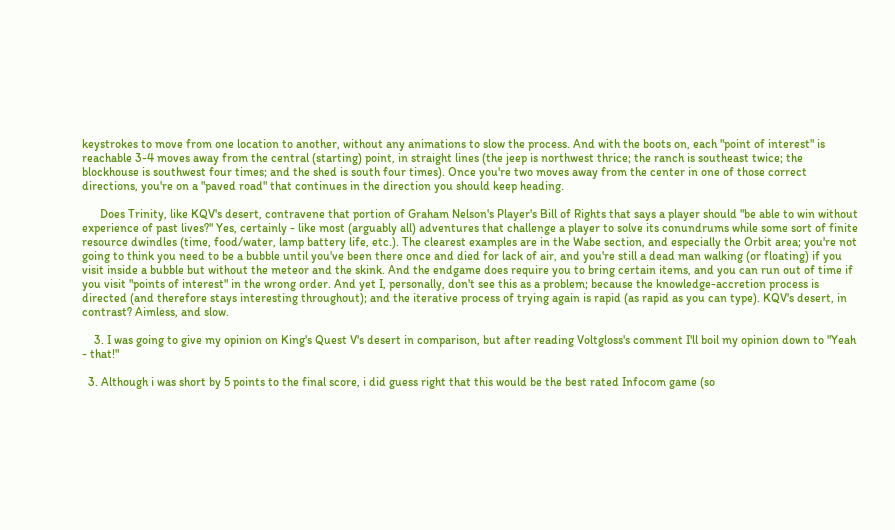keystrokes to move from one location to another, without any animations to slow the process. And with the boots on, each "point of interest" is reachable 3-4 moves away from the central (starting) point, in straight lines (the jeep is northwest thrice; the ranch is southeast twice; the blockhouse is southwest four times; and the shed is south four times). Once you're two moves away from the center in one of those correct directions, you're on a "paved road" that continues in the direction you should keep heading.

      Does Trinity, like KQV's desert, contravene that portion of Graham Nelson's Player's Bill of Rights that says a player should "be able to win without experience of past lives?" Yes, certainly - like most (arguably all) adventures that challenge a player to solve its conundrums while some sort of finite resource dwindles (time, food/water, lamp battery life, etc.). The clearest examples are in the Wabe section, and especially the Orbit area; you're not going to think you need to be a bubble until you've been there once and died for lack of air, and you're still a dead man walking (or floating) if you visit inside a bubble but without the meteor and the skink. And the endgame does require you to bring certain items, and you can run out of time if you visit "points of interest" in the wrong order. And yet I, personally, don't see this as a problem; because the knowledge-accretion process is directed (and therefore stays interesting throughout); and the iterative process of trying again is rapid (as rapid as you can type). KQV's desert, in contrast? Aimless, and slow.

    3. I was going to give my opinion on King's Quest V's desert in comparison, but after reading Voltgloss's comment I'll boil my opinion down to "Yeah - that!"

  3. Although i was short by 5 points to the final score, i did guess right that this would be the best rated Infocom game (so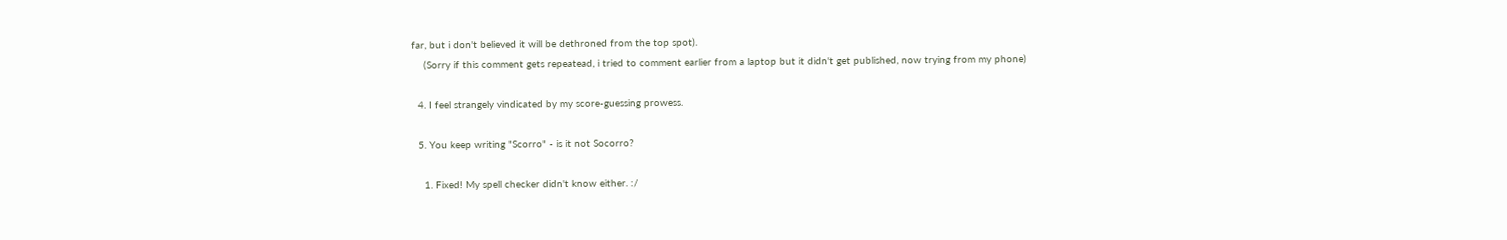far, but i don't believed it will be dethroned from the top spot).
    (Sorry if this comment gets repeatead, i tried to comment earlier from a laptop but it didn't get published, now trying from my phone)

  4. I feel strangely vindicated by my score-guessing prowess.

  5. You keep writing "Scorro" - is it not Socorro?

    1. Fixed! My spell checker didn't know either. :/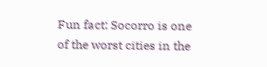Fun fact: Socorro is one of the worst cities in the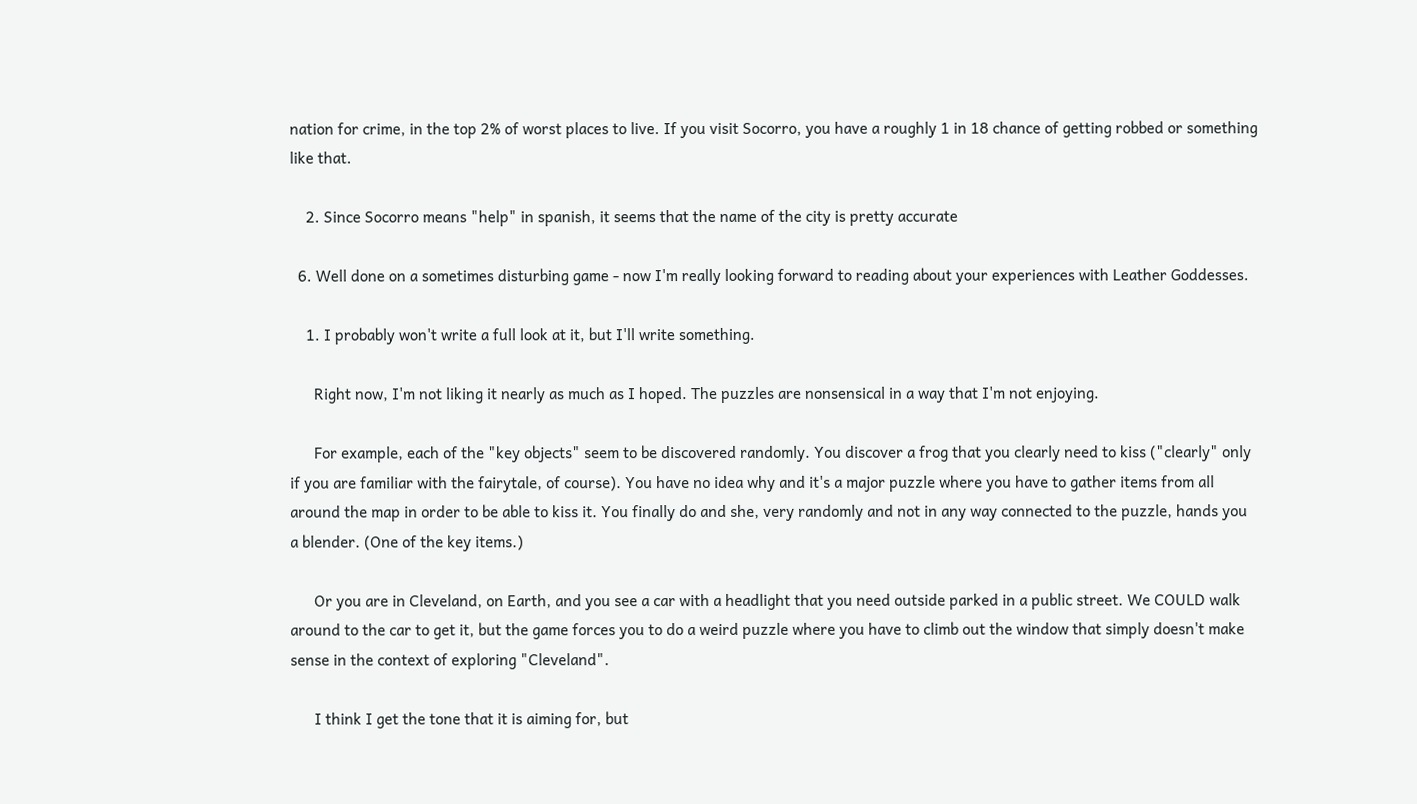nation for crime, in the top 2% of worst places to live. If you visit Socorro, you have a roughly 1 in 18 chance of getting robbed or something like that.

    2. Since Socorro means "help" in spanish, it seems that the name of the city is pretty accurate

  6. Well done on a sometimes disturbing game - now I'm really looking forward to reading about your experiences with Leather Goddesses.

    1. I probably won't write a full look at it, but I'll write something.

      Right now, I'm not liking it nearly as much as I hoped. The puzzles are nonsensical in a way that I'm not enjoying.

      For example, each of the "key objects" seem to be discovered randomly. You discover a frog that you clearly need to kiss ("clearly" only if you are familiar with the fairytale, of course). You have no idea why and it's a major puzzle where you have to gather items from all around the map in order to be able to kiss it. You finally do and she, very randomly and not in any way connected to the puzzle, hands you a blender. (One of the key items.)

      Or you are in Cleveland, on Earth, and you see a car with a headlight that you need outside parked in a public street. We COULD walk around to the car to get it, but the game forces you to do a weird puzzle where you have to climb out the window that simply doesn't make sense in the context of exploring "Cleveland".

      I think I get the tone that it is aiming for, but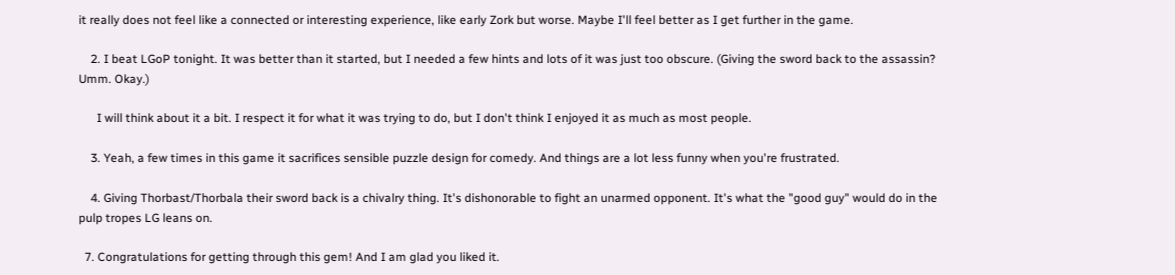it really does not feel like a connected or interesting experience, like early Zork but worse. Maybe I'll feel better as I get further in the game.

    2. I beat LGoP tonight. It was better than it started, but I needed a few hints and lots of it was just too obscure. (Giving the sword back to the assassin? Umm. Okay.)

      I will think about it a bit. I respect it for what it was trying to do, but I don't think I enjoyed it as much as most people.

    3. Yeah, a few times in this game it sacrifices sensible puzzle design for comedy. And things are a lot less funny when you're frustrated.

    4. Giving Thorbast/Thorbala their sword back is a chivalry thing. It's dishonorable to fight an unarmed opponent. It's what the "good guy" would do in the pulp tropes LG leans on.

  7. Congratulations for getting through this gem! And I am glad you liked it.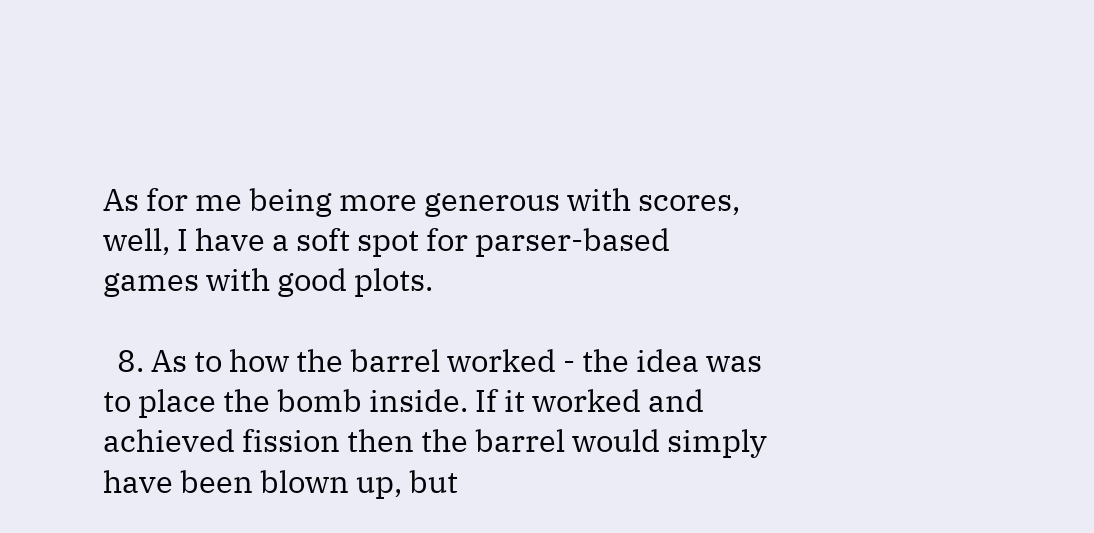As for me being more generous with scores, well, I have a soft spot for parser-based games with good plots.

  8. As to how the barrel worked - the idea was to place the bomb inside. If it worked and achieved fission then the barrel would simply have been blown up, but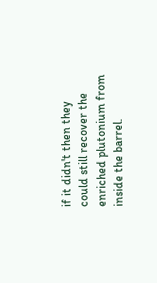if it didn't then they could still recover the enriched plutonium from inside the barrel.